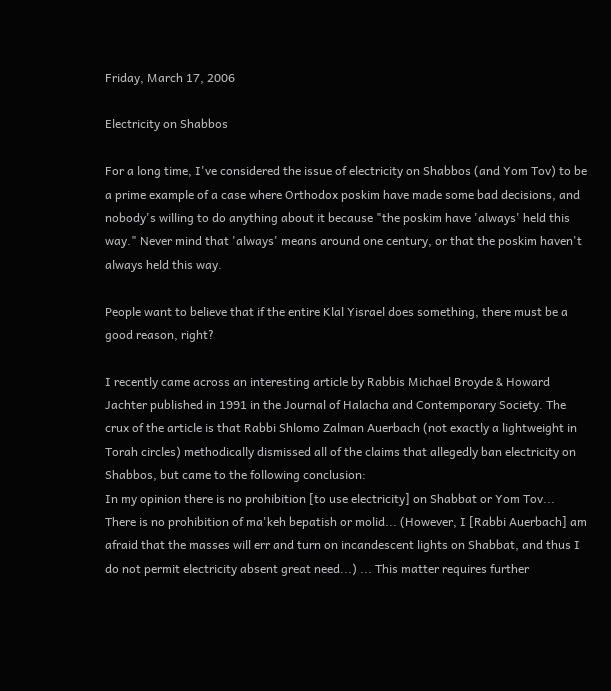Friday, March 17, 2006

Electricity on Shabbos

For a long time, I've considered the issue of electricity on Shabbos (and Yom Tov) to be a prime example of a case where Orthodox poskim have made some bad decisions, and nobody's willing to do anything about it because "the poskim have 'always' held this way." Never mind that 'always' means around one century, or that the poskim haven't always held this way.

People want to believe that if the entire Klal Yisrael does something, there must be a good reason, right?

I recently came across an interesting article by Rabbis Michael Broyde & Howard Jachter published in 1991 in the Journal of Halacha and Contemporary Society. The crux of the article is that Rabbi Shlomo Zalman Auerbach (not exactly a lightweight in Torah circles) methodically dismissed all of the claims that allegedly ban electricity on Shabbos, but came to the following conclusion:
In my opinion there is no prohibition [to use electricity] on Shabbat or Yom Tov... There is no prohibition of ma'keh bepatish or molid... (However, I [Rabbi Auerbach] am afraid that the masses will err and turn on incandescent lights on Shabbat, and thus I do not permit electricity absent great need...) ... This matter requires further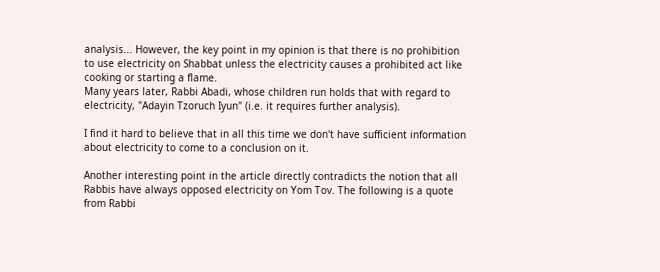analysis... However, the key point in my opinion is that there is no prohibition to use electricity on Shabbat unless the electricity causes a prohibited act like cooking or starting a flame.
Many years later, Rabbi Abadi, whose children run holds that with regard to electricity, "Adayin Tzoruch Iyun" (i.e. it requires further analysis).

I find it hard to believe that in all this time we don't have sufficient information about electricity to come to a conclusion on it.

Another interesting point in the article directly contradicts the notion that all Rabbis have always opposed electricity on Yom Tov. The following is a quote from Rabbi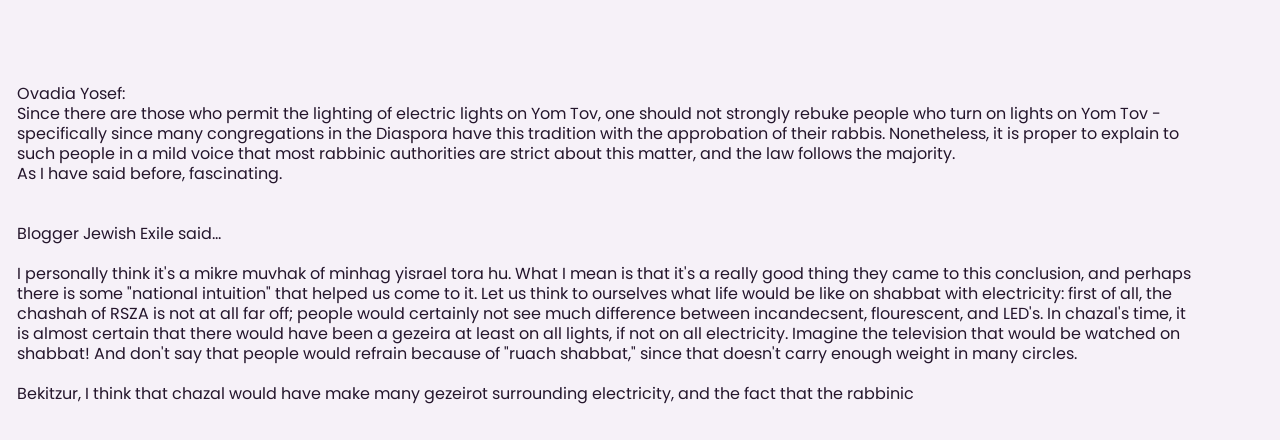Ovadia Yosef:
Since there are those who permit the lighting of electric lights on Yom Tov, one should not strongly rebuke people who turn on lights on Yom Tov - specifically since many congregations in the Diaspora have this tradition with the approbation of their rabbis. Nonetheless, it is proper to explain to such people in a mild voice that most rabbinic authorities are strict about this matter, and the law follows the majority.
As I have said before, fascinating.


Blogger Jewish Exile said...

I personally think it's a mikre muvhak of minhag yisrael tora hu. What I mean is that it's a really good thing they came to this conclusion, and perhaps there is some "national intuition" that helped us come to it. Let us think to ourselves what life would be like on shabbat with electricity: first of all, the chashah of RSZA is not at all far off; people would certainly not see much difference between incandecsent, flourescent, and LED's. In chazal's time, it is almost certain that there would have been a gezeira at least on all lights, if not on all electricity. Imagine the television that would be watched on shabbat! And don't say that people would refrain because of "ruach shabbat," since that doesn't carry enough weight in many circles.

Bekitzur, I think that chazal would have make many gezeirot surrounding electricity, and the fact that the rabbinic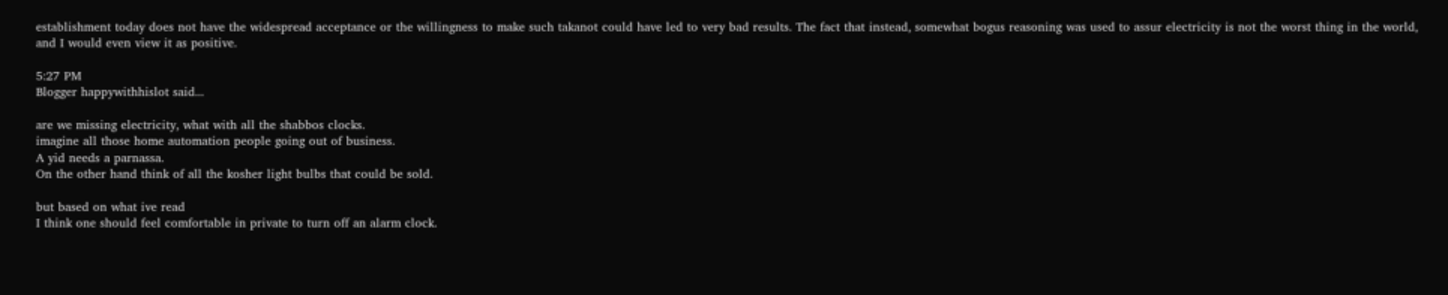establishment today does not have the widespread acceptance or the willingness to make such takanot could have led to very bad results. The fact that instead, somewhat bogus reasoning was used to assur electricity is not the worst thing in the world, and I would even view it as positive.

5:27 PM
Blogger happywithhislot said...

are we missing electricity, what with all the shabbos clocks.
imagine all those home automation people going out of business.
A yid needs a parnassa.
On the other hand think of all the kosher light bulbs that could be sold.

but based on what ive read
I think one should feel comfortable in private to turn off an alarm clock.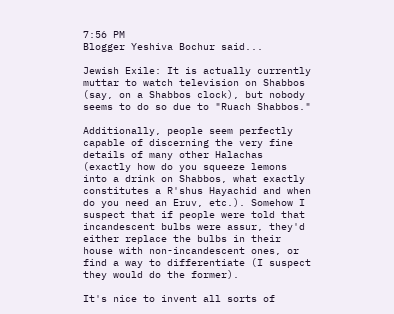7:56 PM
Blogger Yeshiva Bochur said...

Jewish Exile: It is actually currently muttar to watch television on Shabbos (say, on a Shabbos clock), but nobody seems to do so due to "Ruach Shabbos."

Additionally, people seem perfectly capable of discerning the very fine details of many other Halachas (exactly how do you squeeze lemons into a drink on Shabbos, what exactly constitutes a R'shus Hayachid and when do you need an Eruv, etc.). Somehow I suspect that if people were told that incandescent bulbs were assur, they'd either replace the bulbs in their house with non-incandescent ones, or find a way to differentiate (I suspect they would do the former).

It's nice to invent all sorts of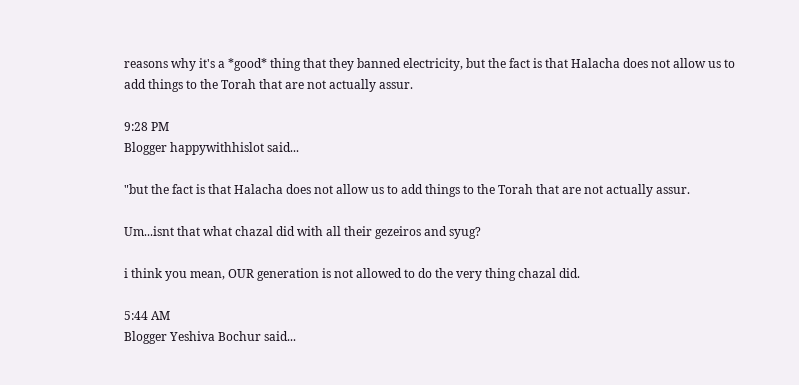reasons why it's a *good* thing that they banned electricity, but the fact is that Halacha does not allow us to add things to the Torah that are not actually assur.

9:28 PM
Blogger happywithhislot said...

"but the fact is that Halacha does not allow us to add things to the Torah that are not actually assur.

Um...isnt that what chazal did with all their gezeiros and syug?

i think you mean, OUR generation is not allowed to do the very thing chazal did.

5:44 AM
Blogger Yeshiva Bochur said...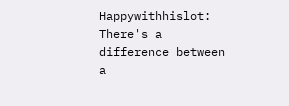Happywithhislot: There's a difference between a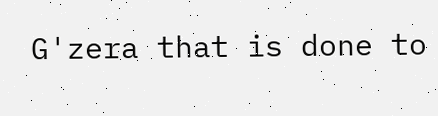G'zera that is done to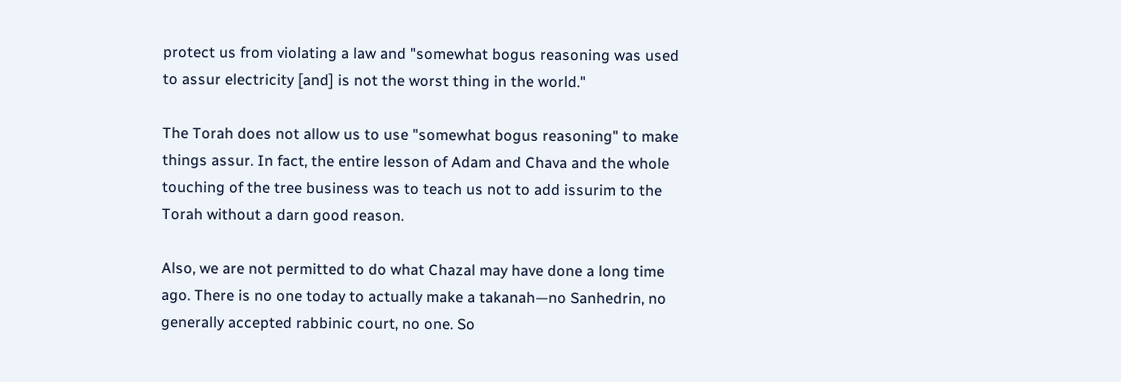protect us from violating a law and "somewhat bogus reasoning was used to assur electricity [and] is not the worst thing in the world."

The Torah does not allow us to use "somewhat bogus reasoning" to make things assur. In fact, the entire lesson of Adam and Chava and the whole touching of the tree business was to teach us not to add issurim to the Torah without a darn good reason.

Also, we are not permitted to do what Chazal may have done a long time ago. There is no one today to actually make a takanah—no Sanhedrin, no generally accepted rabbinic court, no one. So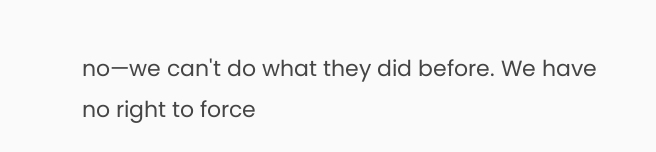no—we can't do what they did before. We have no right to force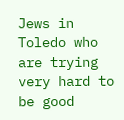Jews in Toledo who are trying very hard to be good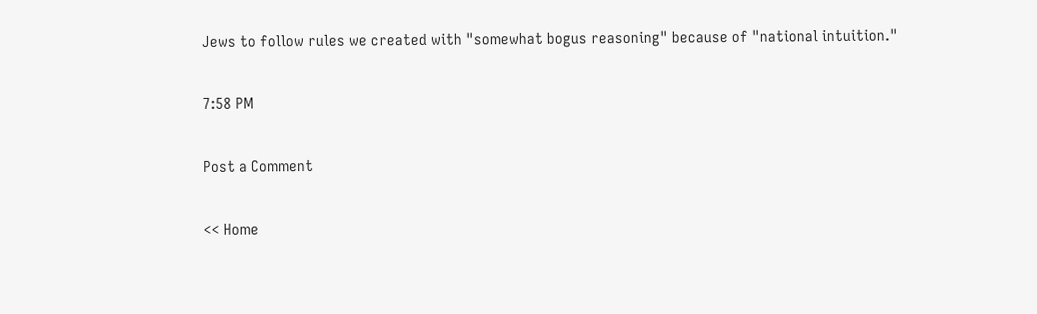Jews to follow rules we created with "somewhat bogus reasoning" because of "national intuition."

7:58 PM

Post a Comment

<< Home